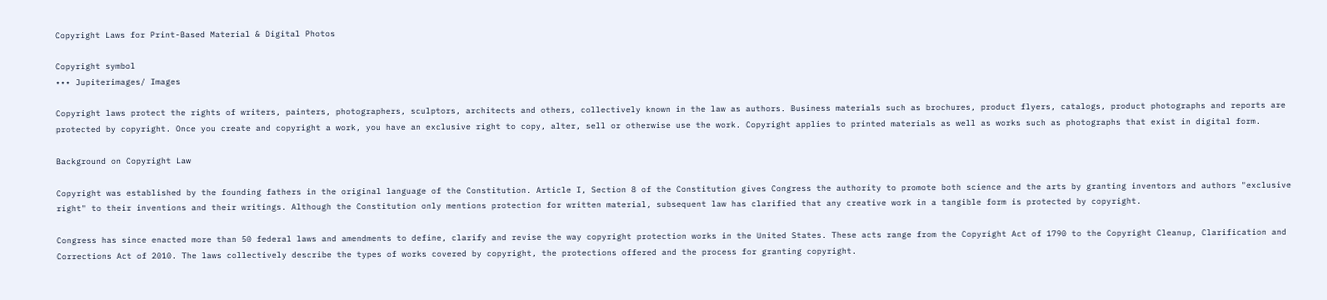Copyright Laws for Print-Based Material & Digital Photos

Copyright symbol
••• Jupiterimages/ Images

Copyright laws protect the rights of writers, painters, photographers, sculptors, architects and others, collectively known in the law as authors. Business materials such as brochures, product flyers, catalogs, product photographs and reports are protected by copyright. Once you create and copyright a work, you have an exclusive right to copy, alter, sell or otherwise use the work. Copyright applies to printed materials as well as works such as photographs that exist in digital form.

Background on Copyright Law

Copyright was established by the founding fathers in the original language of the Constitution. Article I, Section 8 of the Constitution gives Congress the authority to promote both science and the arts by granting inventors and authors "exclusive right" to their inventions and their writings. Although the Constitution only mentions protection for written material, subsequent law has clarified that any creative work in a tangible form is protected by copyright.

Congress has since enacted more than 50 federal laws and amendments to define, clarify and revise the way copyright protection works in the United States. These acts range from the Copyright Act of 1790 to the Copyright Cleanup, Clarification and Corrections Act of 2010. The laws collectively describe the types of works covered by copyright, the protections offered and the process for granting copyright.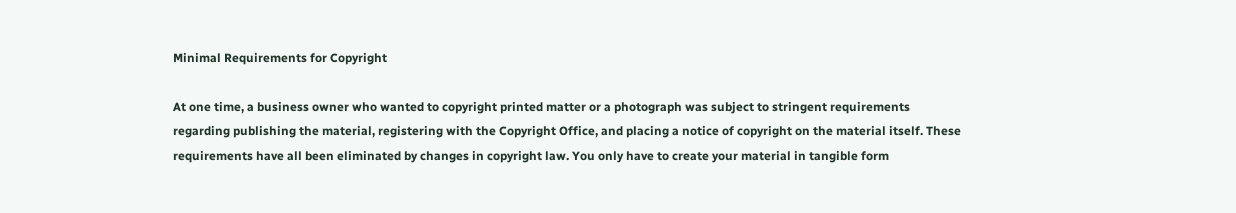Minimal Requirements for Copyright

At one time, a business owner who wanted to copyright printed matter or a photograph was subject to stringent requirements regarding publishing the material, registering with the Copyright Office, and placing a notice of copyright on the material itself. These requirements have all been eliminated by changes in copyright law. You only have to create your material in tangible form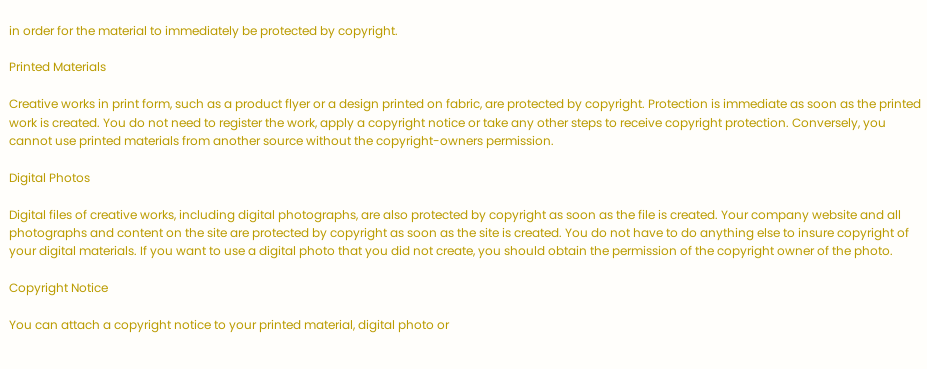in order for the material to immediately be protected by copyright.

Printed Materials

Creative works in print form, such as a product flyer or a design printed on fabric, are protected by copyright. Protection is immediate as soon as the printed work is created. You do not need to register the work, apply a copyright notice or take any other steps to receive copyright protection. Conversely, you cannot use printed materials from another source without the copyright-owners permission.

Digital Photos

Digital files of creative works, including digital photographs, are also protected by copyright as soon as the file is created. Your company website and all photographs and content on the site are protected by copyright as soon as the site is created. You do not have to do anything else to insure copyright of your digital materials. If you want to use a digital photo that you did not create, you should obtain the permission of the copyright owner of the photo.

Copyright Notice

You can attach a copyright notice to your printed material, digital photo or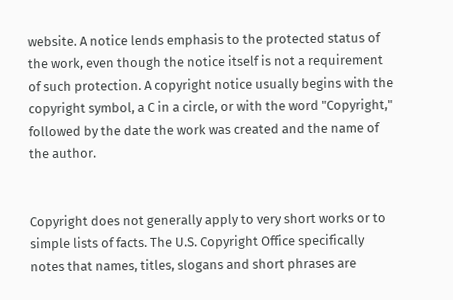website. A notice lends emphasis to the protected status of the work, even though the notice itself is not a requirement of such protection. A copyright notice usually begins with the copyright symbol, a C in a circle, or with the word "Copyright," followed by the date the work was created and the name of the author.


Copyright does not generally apply to very short works or to simple lists of facts. The U.S. Copyright Office specifically notes that names, titles, slogans and short phrases are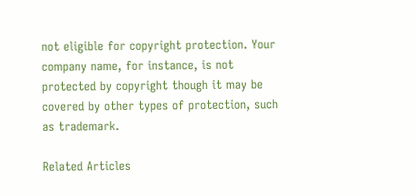not eligible for copyright protection. Your company name, for instance, is not protected by copyright though it may be covered by other types of protection, such as trademark.

Related Articles